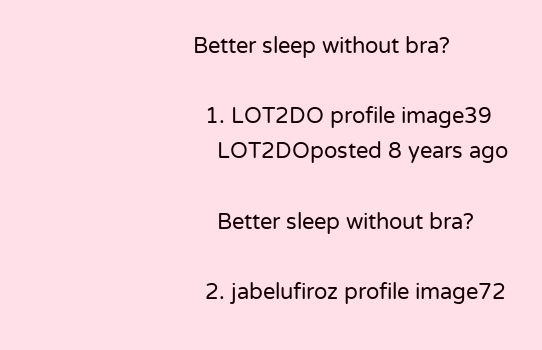Better sleep without bra?

  1. LOT2DO profile image39
    LOT2DOposted 8 years ago

    Better sleep without bra?

  2. jabelufiroz profile image72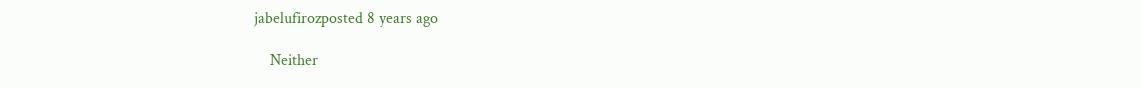jabelufirozposted 8 years ago

    Neither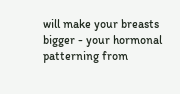will make your breasts bigger - your hormonal patterning from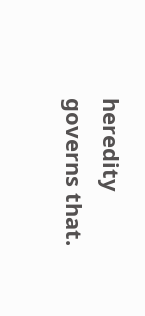heredity governs that.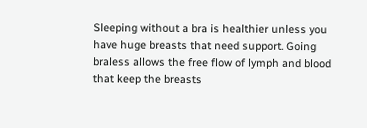Sleeping without a bra is healthier unless you have huge breasts that need support. Going braless allows the free flow of lymph and blood that keep the breasts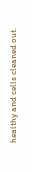healthy and cells cleaned out.